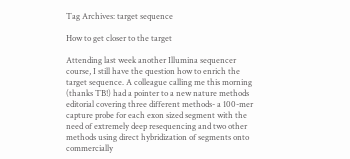Tag Archives: target sequence

How to get closer to the target

Attending last week another Illumina sequencer course, I still have the question how to enrich the target sequence. A colleague calling me this morning (thanks TB!) had a pointer to a new nature methods editorial covering three different methods- a 100-mer capture probe for each exon sized segment with the need of extremely deep resequencing and two other methods using direct hybridization of segments onto commercially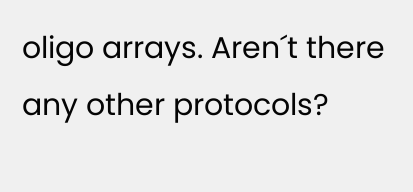oligo arrays. Aren´t there any other protocols?